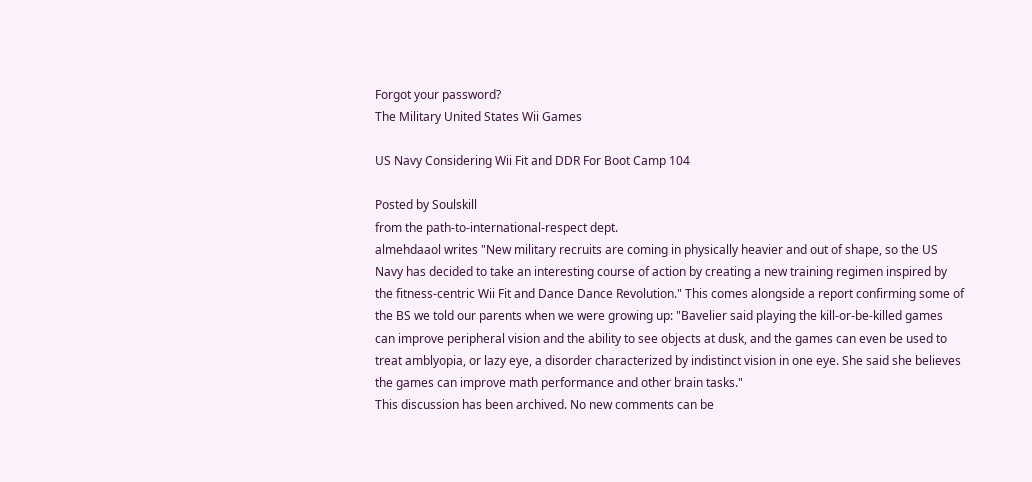Forgot your password?
The Military United States Wii Games

US Navy Considering Wii Fit and DDR For Boot Camp 104

Posted by Soulskill
from the path-to-international-respect dept.
almehdaaol writes "New military recruits are coming in physically heavier and out of shape, so the US Navy has decided to take an interesting course of action by creating a new training regimen inspired by the fitness-centric Wii Fit and Dance Dance Revolution." This comes alongside a report confirming some of the BS we told our parents when we were growing up: "Bavelier said playing the kill-or-be-killed games can improve peripheral vision and the ability to see objects at dusk, and the games can even be used to treat amblyopia, or lazy eye, a disorder characterized by indistinct vision in one eye. She said she believes the games can improve math performance and other brain tasks."
This discussion has been archived. No new comments can be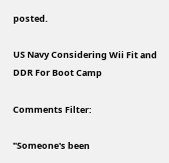posted.

US Navy Considering Wii Fit and DDR For Boot Camp

Comments Filter:

"Someone's been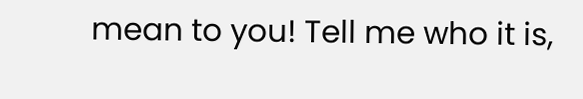mean to you! Tell me who it is,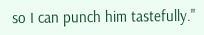so I can punch him tastefully."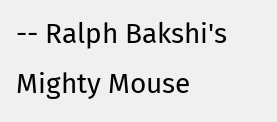-- Ralph Bakshi's Mighty Mouse